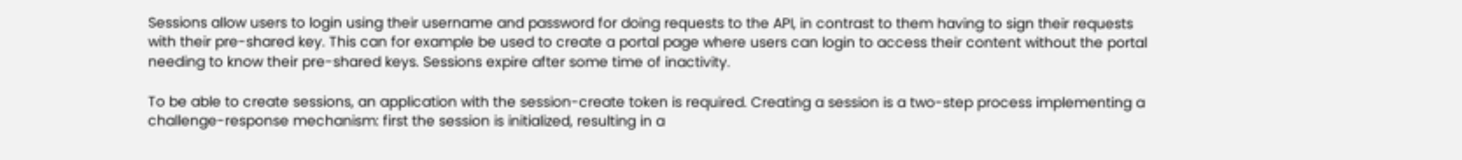Sessions allow users to login using their username and password for doing requests to the API, in contrast to them having to sign their requests with their pre-shared key. This can for example be used to create a portal page where users can login to access their content without the portal needing to know their pre-shared keys. Sessions expire after some time of inactivity.

To be able to create sessions, an application with the session-create token is required. Creating a session is a two-step process implementing a challenge-response mechanism: first the session is initialized, resulting in a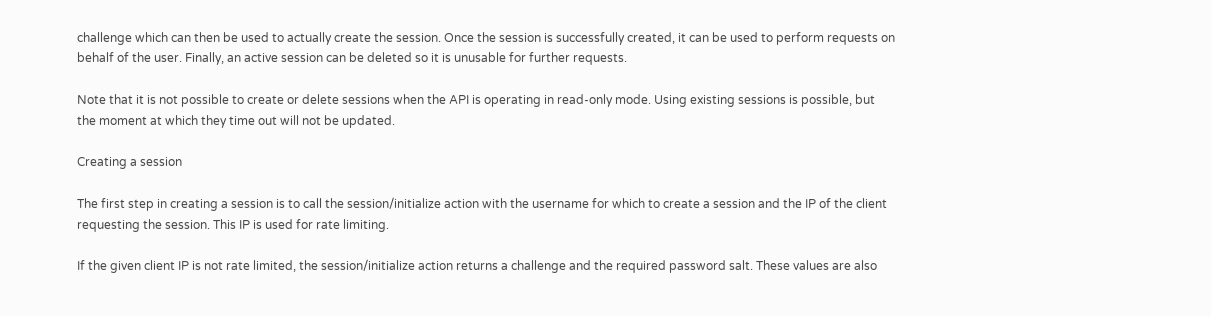challenge which can then be used to actually create the session. Once the session is successfully created, it can be used to perform requests on behalf of the user. Finally, an active session can be deleted so it is unusable for further requests.

Note that it is not possible to create or delete sessions when the API is operating in read-only mode. Using existing sessions is possible, but the moment at which they time out will not be updated.

Creating a session

The first step in creating a session is to call the session/initialize action with the username for which to create a session and the IP of the client requesting the session. This IP is used for rate limiting.

If the given client IP is not rate limited, the session/initialize action returns a challenge and the required password salt. These values are also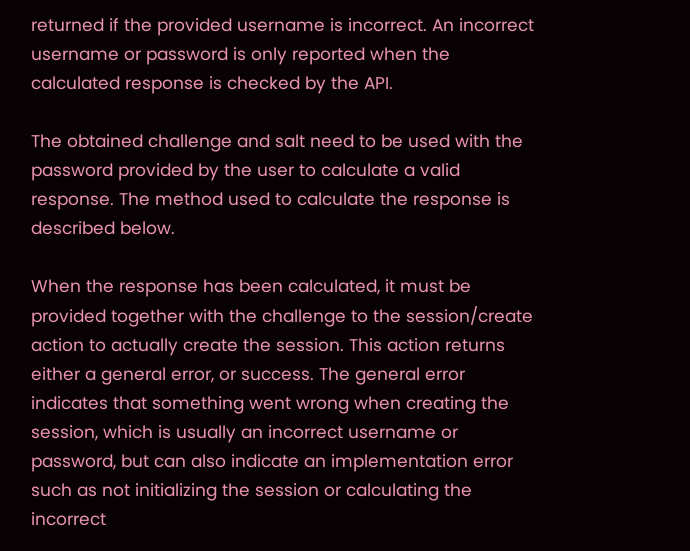returned if the provided username is incorrect. An incorrect username or password is only reported when the calculated response is checked by the API.

The obtained challenge and salt need to be used with the password provided by the user to calculate a valid response. The method used to calculate the response is described below.

When the response has been calculated, it must be provided together with the challenge to the session/create action to actually create the session. This action returns either a general error, or success. The general error indicates that something went wrong when creating the session, which is usually an incorrect username or password, but can also indicate an implementation error such as not initializing the session or calculating the incorrect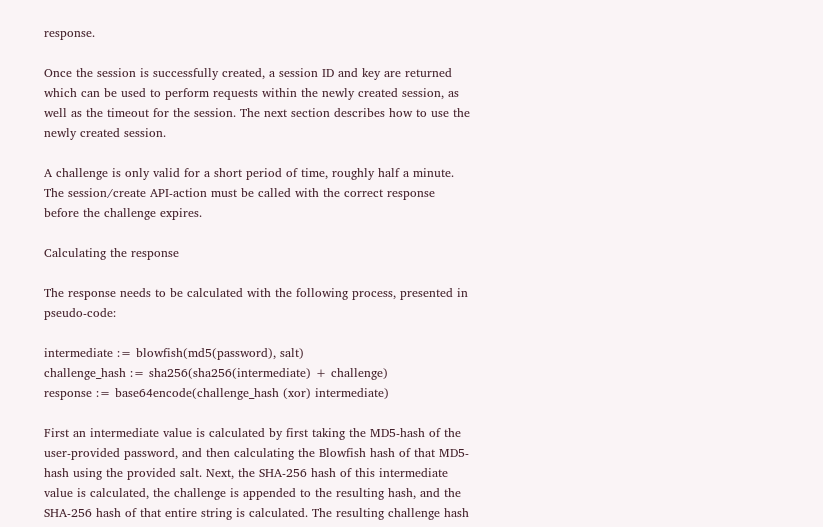response.

Once the session is successfully created, a session ID and key are returned which can be used to perform requests within the newly created session, as well as the timeout for the session. The next section describes how to use the newly created session.

A challenge is only valid for a short period of time, roughly half a minute. The session/create API-action must be called with the correct response before the challenge expires.

Calculating the response

The response needs to be calculated with the following process, presented in pseudo-code:

intermediate := blowfish(md5(password), salt)
challenge_hash := sha256(sha256(intermediate) + challenge)
response := base64encode(challenge_hash (xor) intermediate)

First an intermediate value is calculated by first taking the MD5-hash of the user-provided password, and then calculating the Blowfish hash of that MD5-hash using the provided salt. Next, the SHA-256 hash of this intermediate value is calculated, the challenge is appended to the resulting hash, and the SHA-256 hash of that entire string is calculated. The resulting challenge hash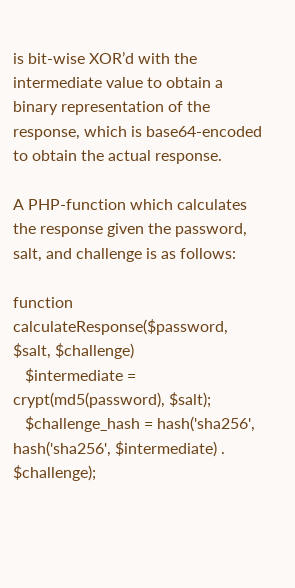is bit-wise XOR’d with the intermediate value to obtain a binary representation of the response, which is base64-encoded to obtain the actual response.

A PHP-function which calculates the response given the password, salt, and challenge is as follows:

function calculateResponse($password, $salt, $challenge)
   $intermediate = crypt(md5(password), $salt);
   $challenge_hash = hash('sha256', hash('sha256', $intermediate) . $challenge);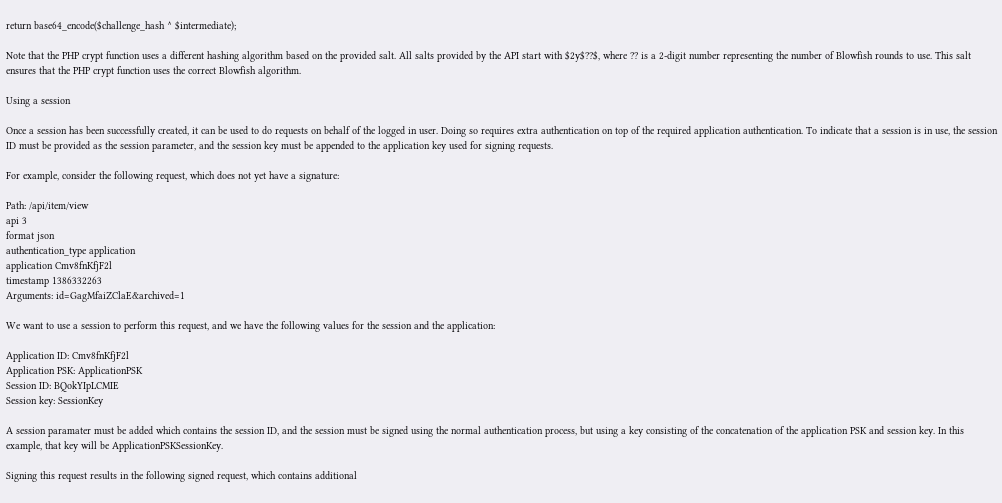return base64_encode($challenge_hash ^ $intermediate);

Note that the PHP crypt function uses a different hashing algorithm based on the provided salt. All salts provided by the API start with $2y$??$, where ?? is a 2-digit number representing the number of Blowfish rounds to use. This salt ensures that the PHP crypt function uses the correct Blowfish algorithm.

Using a session

Once a session has been successfully created, it can be used to do requests on behalf of the logged in user. Doing so requires extra authentication on top of the required application authentication. To indicate that a session is in use, the session ID must be provided as the session parameter, and the session key must be appended to the application key used for signing requests.

For example, consider the following request, which does not yet have a signature:

Path: /api/item/view
api 3
format json
authentication_type application
application Cmv8fnKfjF2l
timestamp 1386332263
Arguments: id=GagMfaiZClaE&archived=1

We want to use a session to perform this request, and we have the following values for the session and the application:

Application ID: Cmv8fnKfjF2l
Application PSK: ApplicationPSK
Session ID: BQokYIpLCMIE
Session key: SessionKey

A session paramater must be added which contains the session ID, and the session must be signed using the normal authentication process, but using a key consisting of the concatenation of the application PSK and session key. In this example, that key will be ApplicationPSKSessionKey.

Signing this request results in the following signed request, which contains additional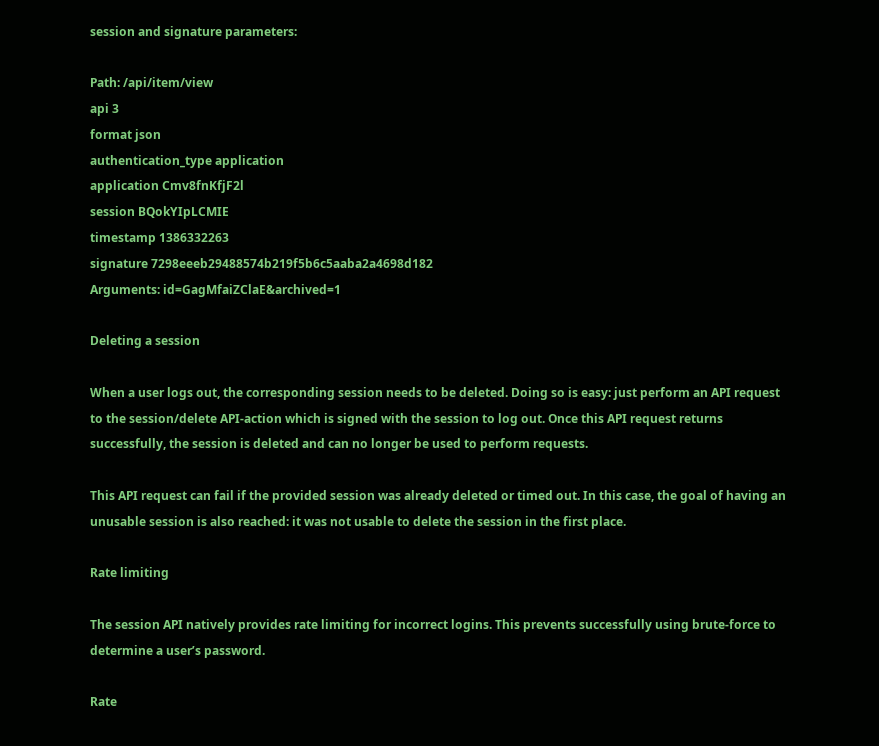session and signature parameters:

Path: /api/item/view
api 3
format json
authentication_type application
application Cmv8fnKfjF2l
session BQokYIpLCMIE
timestamp 1386332263
signature 7298eeeb29488574b219f5b6c5aaba2a4698d182
Arguments: id=GagMfaiZClaE&archived=1

Deleting a session

When a user logs out, the corresponding session needs to be deleted. Doing so is easy: just perform an API request to the session/delete API-action which is signed with the session to log out. Once this API request returns successfully, the session is deleted and can no longer be used to perform requests.

This API request can fail if the provided session was already deleted or timed out. In this case, the goal of having an unusable session is also reached: it was not usable to delete the session in the first place.

Rate limiting

The session API natively provides rate limiting for incorrect logins. This prevents successfully using brute-force to determine a user’s password.

Rate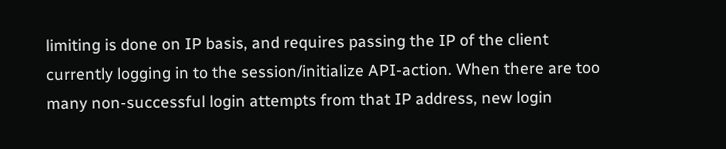limiting is done on IP basis, and requires passing the IP of the client currently logging in to the session/initialize API-action. When there are too many non-successful login attempts from that IP address, new login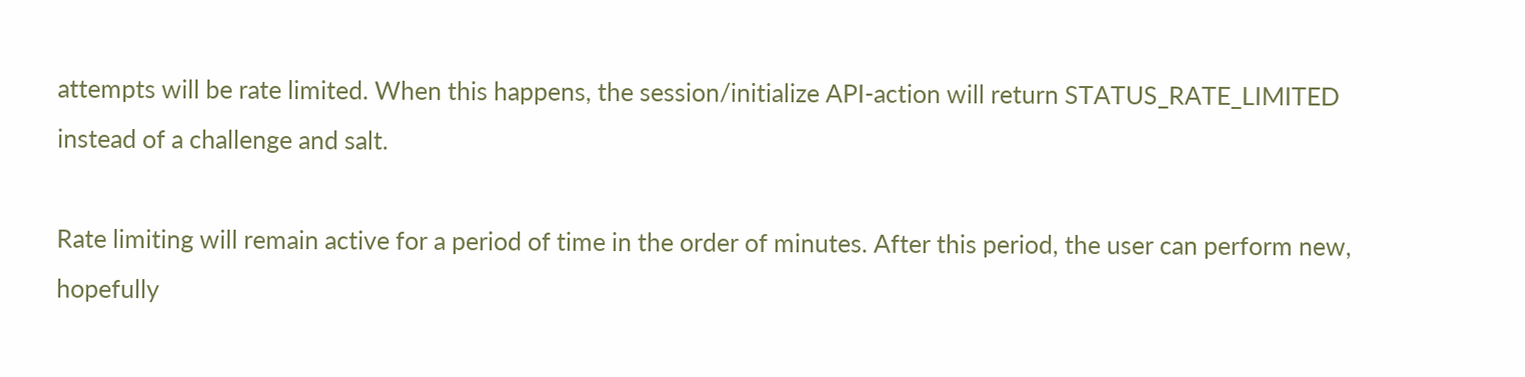attempts will be rate limited. When this happens, the session/initialize API-action will return STATUS_RATE_LIMITED instead of a challenge and salt.

Rate limiting will remain active for a period of time in the order of minutes. After this period, the user can perform new, hopefully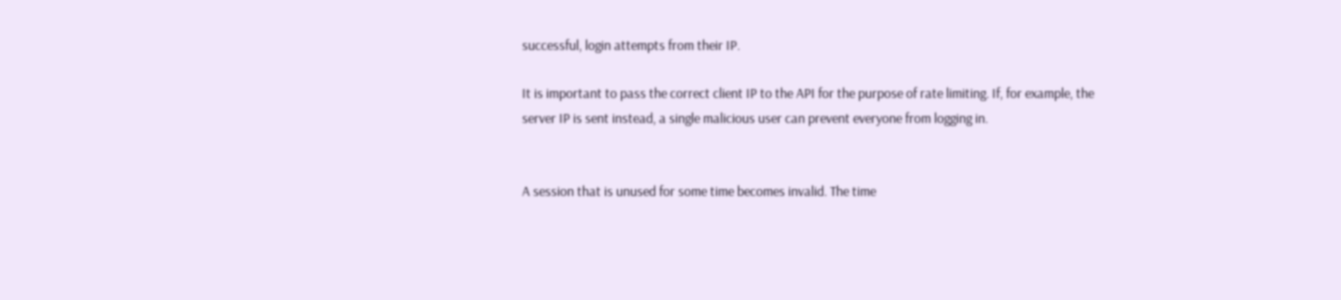successful, login attempts from their IP.

It is important to pass the correct client IP to the API for the purpose of rate limiting. If, for example, the server IP is sent instead, a single malicious user can prevent everyone from logging in.


A session that is unused for some time becomes invalid. The time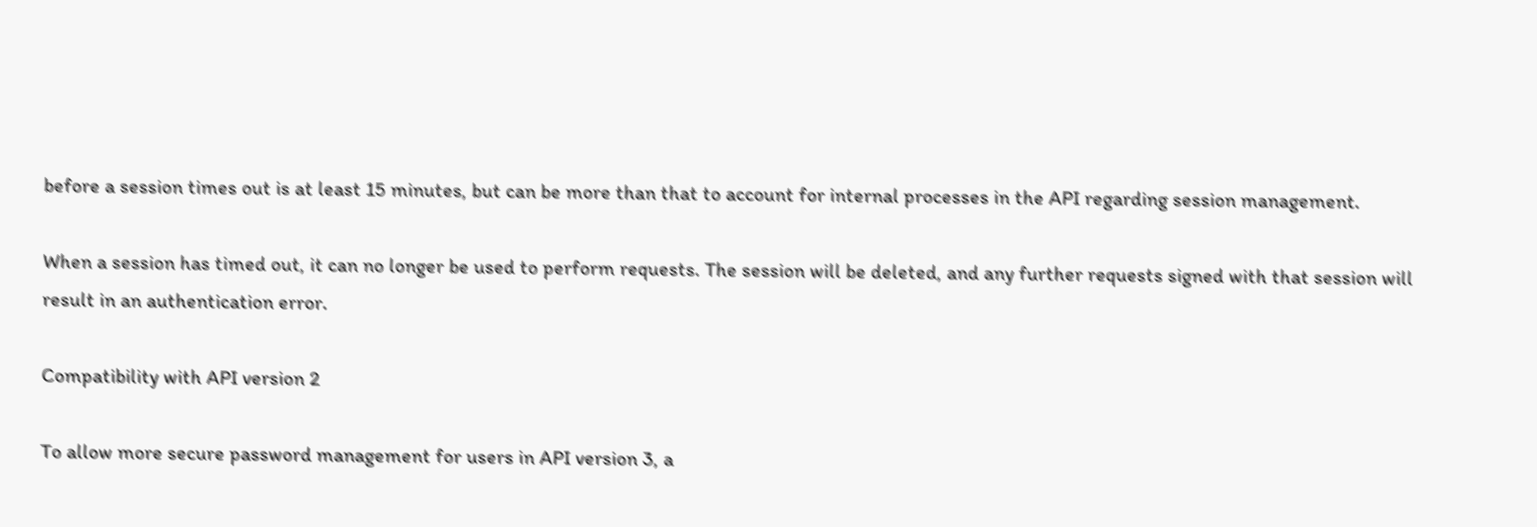before a session times out is at least 15 minutes, but can be more than that to account for internal processes in the API regarding session management.

When a session has timed out, it can no longer be used to perform requests. The session will be deleted, and any further requests signed with that session will result in an authentication error.

Compatibility with API version 2

To allow more secure password management for users in API version 3, a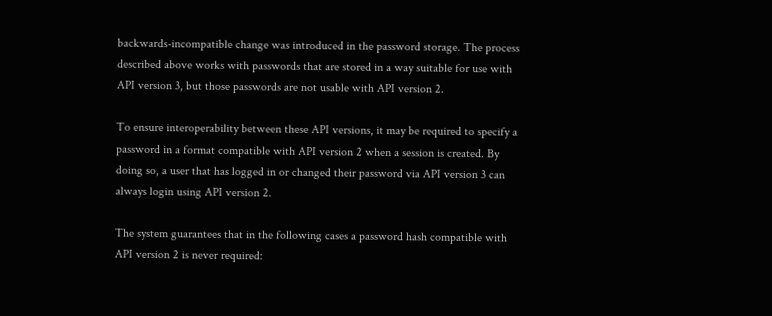backwards-incompatible change was introduced in the password storage. The process described above works with passwords that are stored in a way suitable for use with API version 3, but those passwords are not usable with API version 2.

To ensure interoperability between these API versions, it may be required to specify a password in a format compatible with API version 2 when a session is created. By doing so, a user that has logged in or changed their password via API version 3 can always login using API version 2.

The system guarantees that in the following cases a password hash compatible with API version 2 is never required: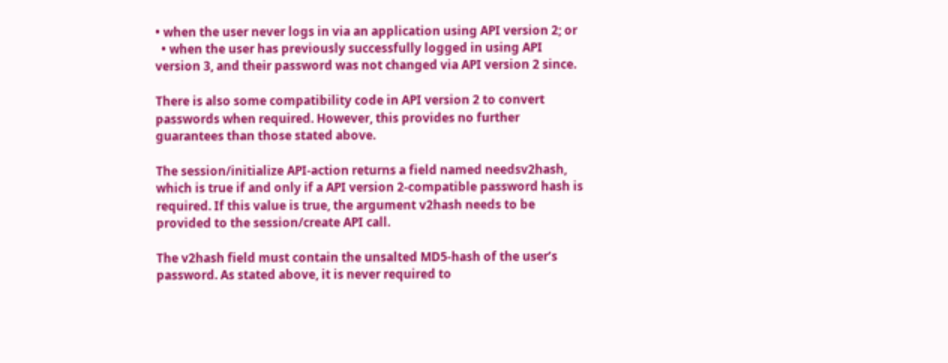• when the user never logs in via an application using API version 2; or
  • when the user has previously successfully logged in using API version 3, and their password was not changed via API version 2 since.

There is also some compatibility code in API version 2 to convert passwords when required. However, this provides no further guarantees than those stated above.

The session/initialize API-action returns a field named needsv2hash, which is true if and only if a API version 2-compatible password hash is required. If this value is true, the argument v2hash needs to be provided to the session/create API call.

The v2hash field must contain the unsalted MD5-hash of the user’s password. As stated above, it is never required to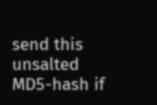send this unsalted MD5-hash if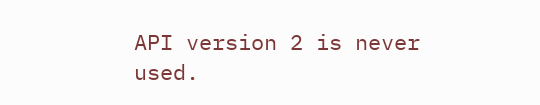API version 2 is never used.